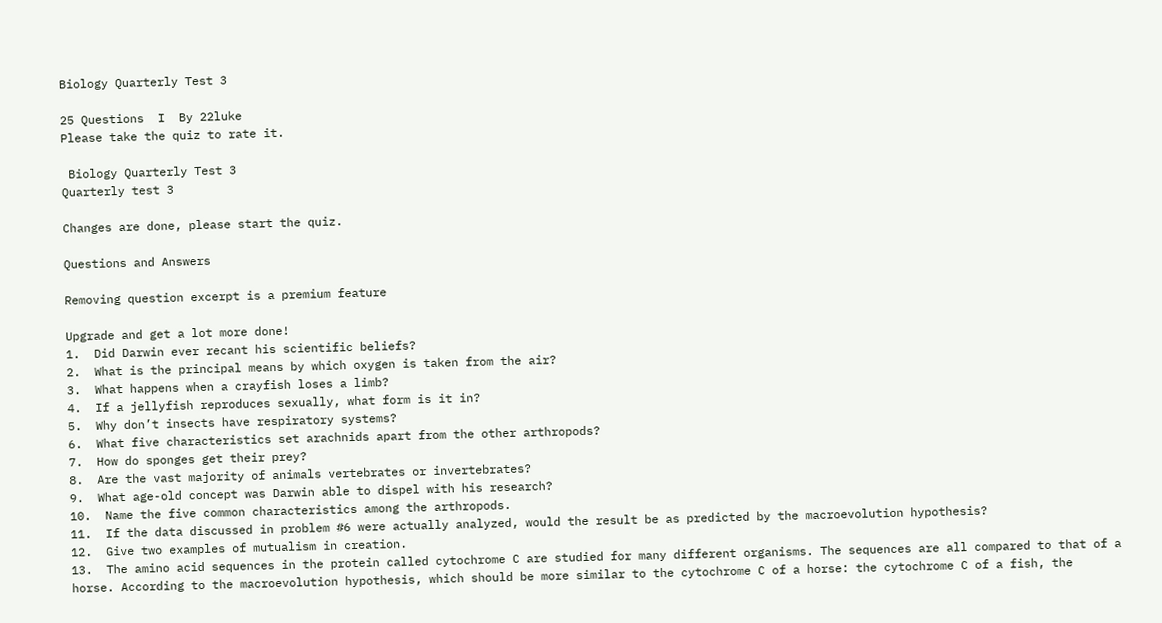Biology Quarterly Test 3

25 Questions  I  By 22luke
Please take the quiz to rate it.

 Biology Quarterly Test 3
Quarterly test 3

Changes are done, please start the quiz.

Questions and Answers

Removing question excerpt is a premium feature

Upgrade and get a lot more done!
1.  Did Darwin ever recant his scientific beliefs?
2.  What is the principal means by which oxygen is taken from the air?
3.  What happens when a crayfish loses a limb?
4.  If a jellyfish reproduces sexually, what form is it in?
5.  Why don’t insects have respiratory systems?
6.  What five characteristics set arachnids apart from the other arthropods?
7.  How do sponges get their prey?
8.  Are the vast majority of animals vertebrates or invertebrates?
9.  What age-old concept was Darwin able to dispel with his research?
10.  Name the five common characteristics among the arthropods.
11.  If the data discussed in problem #6 were actually analyzed, would the result be as predicted by the macroevolution hypothesis?
12.  Give two examples of mutualism in creation.
13.  The amino acid sequences in the protein called cytochrome C are studied for many different organisms. The sequences are all compared to that of a horse. According to the macroevolution hypothesis, which should be more similar to the cytochrome C of a horse: the cytochrome C of a fish, the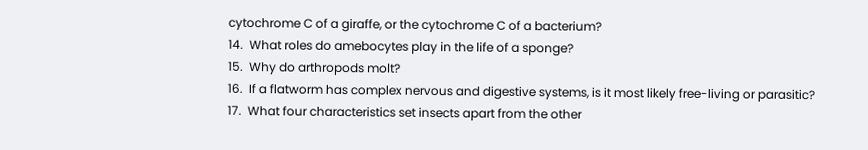cytochrome C of a giraffe, or the cytochrome C of a bacterium?
14.  What roles do amebocytes play in the life of a sponge?
15.  Why do arthropods molt?
16.  If a flatworm has complex nervous and digestive systems, is it most likely free-living or parasitic?
17.  What four characteristics set insects apart from the other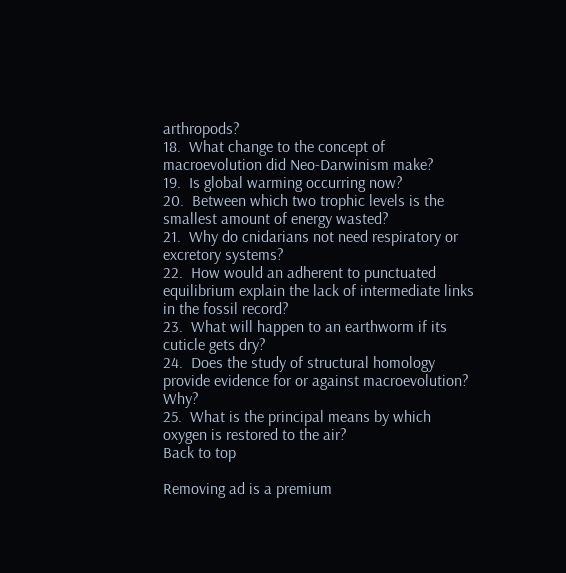arthropods?
18.  What change to the concept of macroevolution did Neo-Darwinism make?
19.  Is global warming occurring now?
20.  Between which two trophic levels is the smallest amount of energy wasted?
21.  Why do cnidarians not need respiratory or excretory systems?
22.  How would an adherent to punctuated equilibrium explain the lack of intermediate links in the fossil record?
23.  What will happen to an earthworm if its cuticle gets dry?
24.  Does the study of structural homology provide evidence for or against macroevolution? Why?
25.  What is the principal means by which oxygen is restored to the air?
Back to top

Removing ad is a premium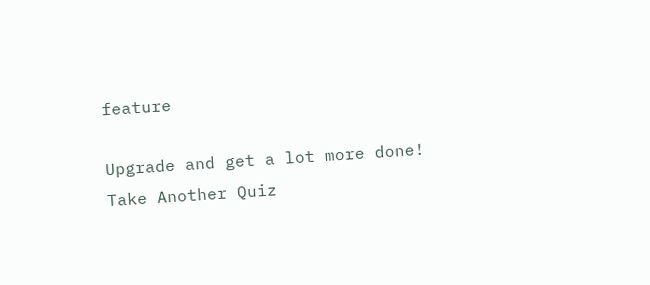feature

Upgrade and get a lot more done!
Take Another Quiz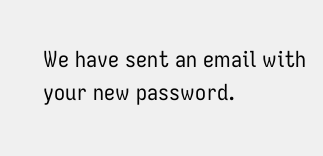We have sent an email with your new password.